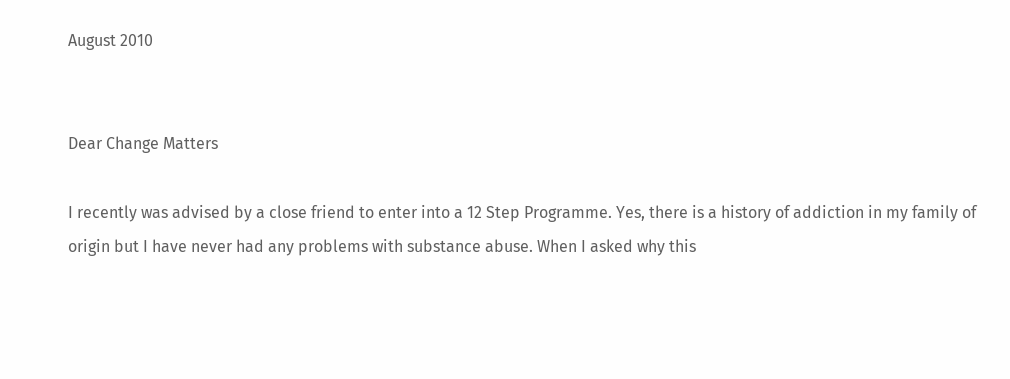August 2010


Dear Change Matters

I recently was advised by a close friend to enter into a 12 Step Programme. Yes, there is a history of addiction in my family of origin but I have never had any problems with substance abuse. When I asked why this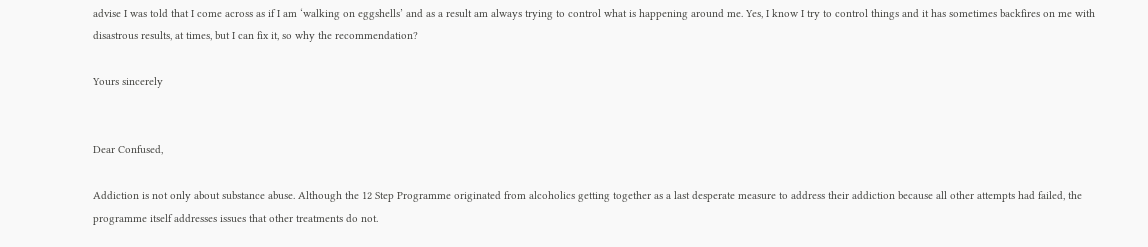advise I was told that I come across as if I am ‘walking on eggshells’ and as a result am always trying to control what is happening around me. Yes, I know I try to control things and it has sometimes backfires on me with disastrous results, at times, but I can fix it, so why the recommendation?

Yours sincerely


Dear Confused,

Addiction is not only about substance abuse. Although the 12 Step Programme originated from alcoholics getting together as a last desperate measure to address their addiction because all other attempts had failed, the programme itself addresses issues that other treatments do not.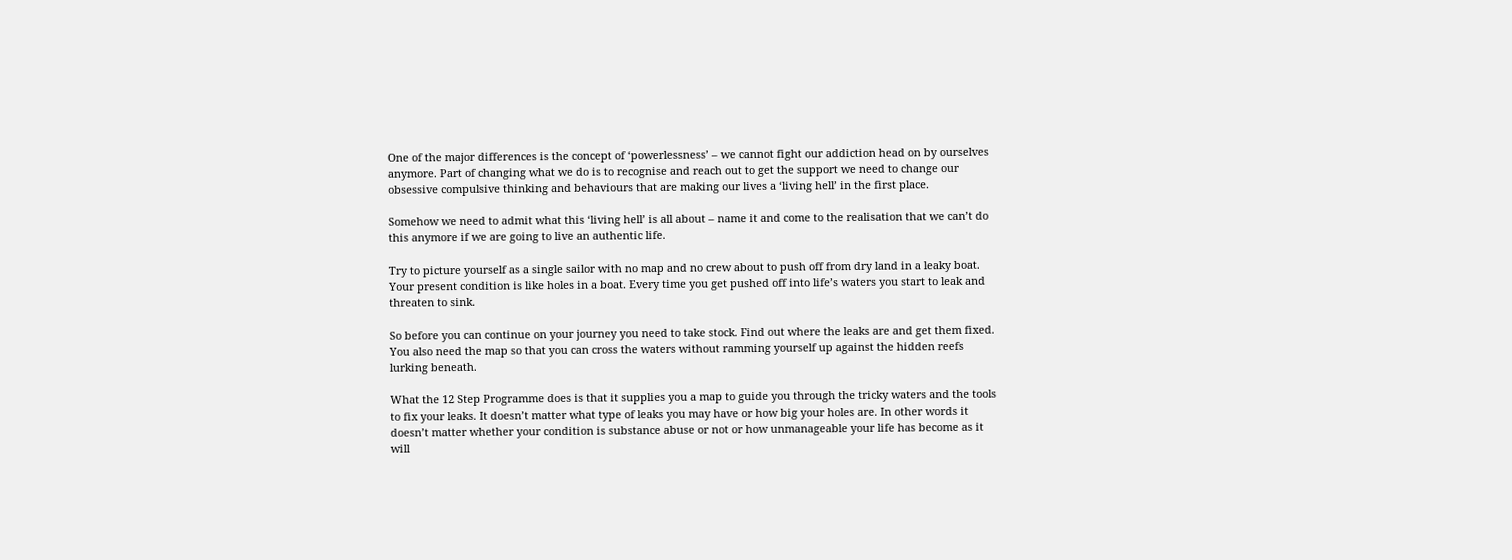One of the major differences is the concept of ‘powerlessness’ – we cannot fight our addiction head on by ourselves anymore. Part of changing what we do is to recognise and reach out to get the support we need to change our obsessive compulsive thinking and behaviours that are making our lives a ‘living hell’ in the first place.

Somehow we need to admit what this ‘living hell’ is all about – name it and come to the realisation that we can’t do this anymore if we are going to live an authentic life.

Try to picture yourself as a single sailor with no map and no crew about to push off from dry land in a leaky boat. Your present condition is like holes in a boat. Every time you get pushed off into life’s waters you start to leak and threaten to sink.

So before you can continue on your journey you need to take stock. Find out where the leaks are and get them fixed. You also need the map so that you can cross the waters without ramming yourself up against the hidden reefs lurking beneath.

What the 12 Step Programme does is that it supplies you a map to guide you through the tricky waters and the tools to fix your leaks. It doesn’t matter what type of leaks you may have or how big your holes are. In other words it doesn’t matter whether your condition is substance abuse or not or how unmanageable your life has become as it will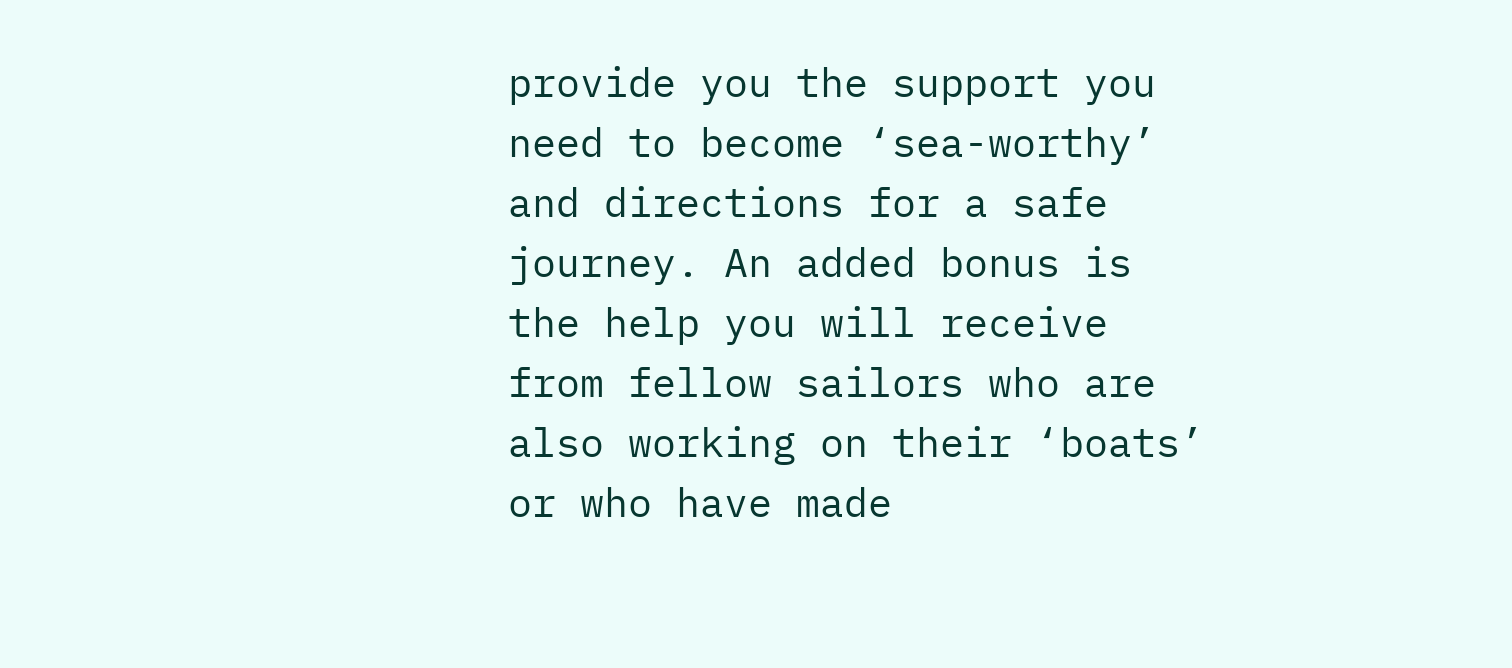provide you the support you need to become ‘sea-worthy’ and directions for a safe journey. An added bonus is the help you will receive from fellow sailors who are also working on their ‘boats’ or who have made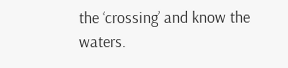the ‘crossing’ and know the waters.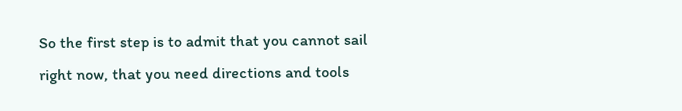So the first step is to admit that you cannot sail right now, that you need directions and tools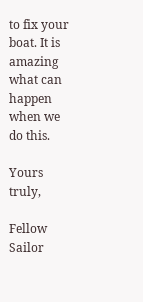to fix your boat. It is amazing what can happen when we do this.

Yours truly,

Fellow Sailor